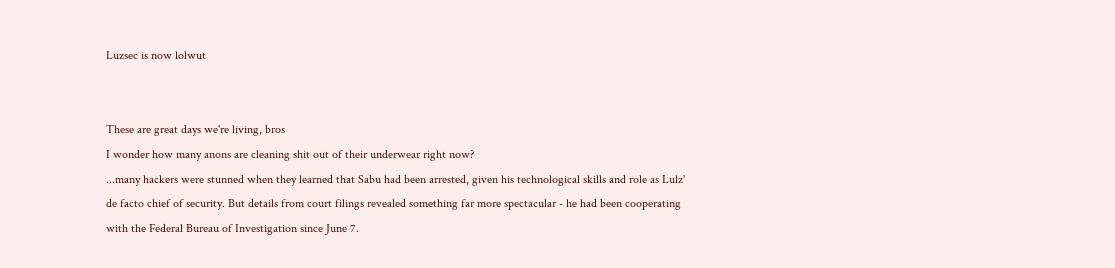Luzsec is now lolwut


These are great days we're living, bros
I wonder how many anons are cleaning shit out of their underwear right now?
...many hackers were stunned when they learned that Sabu had been arrested, given his technological skills and role as Lulz' de facto chief of security. But details from court filings revealed something far more spectacular - he had been cooperating with the Federal Bureau of Investigation since June 7.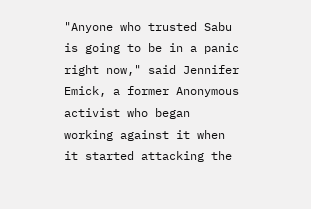"Anyone who trusted Sabu is going to be in a panic right now," said Jennifer Emick, a former Anonymous activist who began working against it when it started attacking the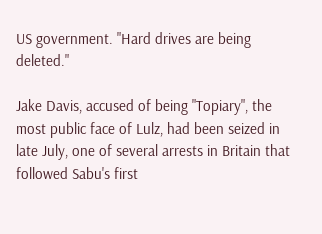US government. "Hard drives are being deleted."

Jake Davis, accused of being "Topiary", the most public face of Lulz, had been seized in late July, one of several arrests in Britain that followed Sabu's first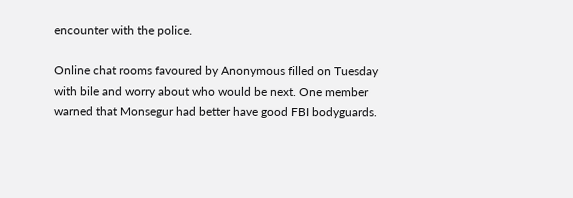encounter with the police.

Online chat rooms favoured by Anonymous filled on Tuesday with bile and worry about who would be next. One member warned that Monsegur had better have good FBI bodyguards.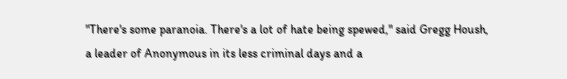"There's some paranoia. There's a lot of hate being spewed," said Gregg Housh, a leader of Anonymous in its less criminal days and a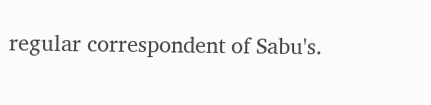regular correspondent of Sabu's.